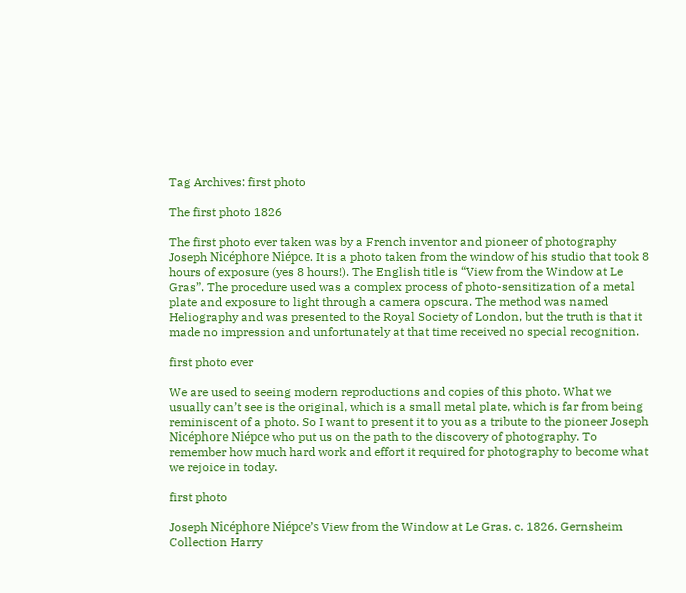Tag Archives: first photo

The first photo 1826

The first photo ever taken was by a French inventor and pioneer of photography Joseph Nicéphore Niépce. It is a photo taken from the window of his studio that took 8 hours of exposure (yes 8 hours!). The English title is “View from the Window at Le Gras”. The procedure used was a complex process of photo-sensitization of a metal plate and exposure to light through a camera opscura. The method was named Heliography and was presented to the Royal Society of London, but the truth is that it made no impression and unfortunately at that time received no special recognition.

first photo ever

We are used to seeing modern reproductions and copies of this photo. What we usually can’t see is the original, which is a small metal plate, which is far from being reminiscent of a photo. So I want to present it to you as a tribute to the pioneer Joseph Nicéphore Niépce who put us on the path to the discovery of photography. To remember how much hard work and effort it required for photography to become what we rejoice in today.

first photo

Joseph Nicéphore Niépce’s View from the Window at Le Gras. c. 1826. Gernsheim Collection Harry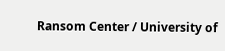Ransom Center / University of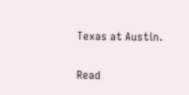Texas at Austin.

Read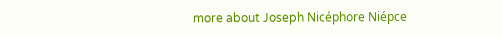more about Joseph Nicéphore Niépce